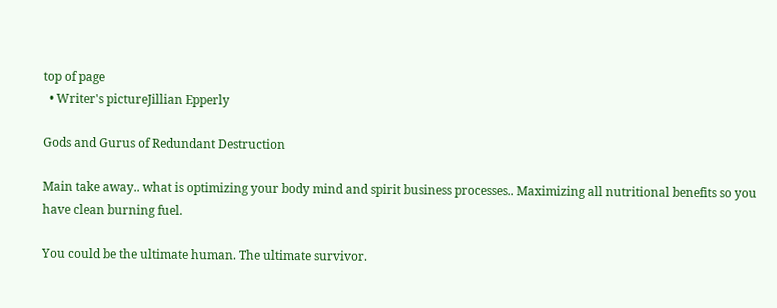top of page
  • Writer's pictureJillian Epperly

Gods and Gurus of Redundant Destruction

Main take away.. what is optimizing your body mind and spirit business processes.. Maximizing all nutritional benefits so you have clean burning fuel.

You could be the ultimate human. The ultimate survivor.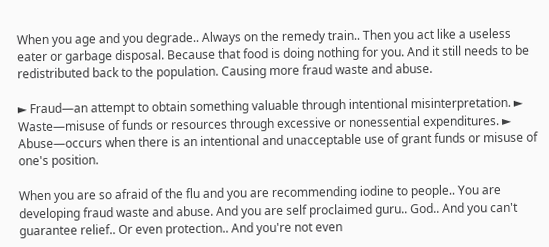When you age and you degrade.. Always on the remedy train.. Then you act like a useless eater or garbage disposal. Because that food is doing nothing for you. And it still needs to be redistributed back to the population. Causing more fraud waste and abuse.

► Fraud—an attempt to obtain something valuable through intentional misinterpretation. ► Waste—misuse of funds or resources through excessive or nonessential expenditures. ► Abuse—occurs when there is an intentional and unacceptable use of grant funds or misuse of one's position.

When you are so afraid of the flu and you are recommending iodine to people.. You are developing fraud waste and abuse. And you are self proclaimed guru.. God.. And you can't guarantee relief.. Or even protection.. And you're not even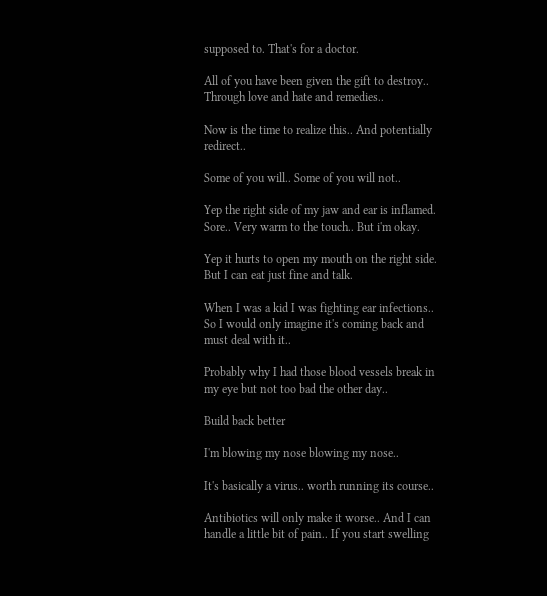supposed to. That's for a doctor.

All of you have been given the gift to destroy.. Through love and hate and remedies..

Now is the time to realize this.. And potentially redirect..

Some of you will.. Some of you will not..

Yep the right side of my jaw and ear is inflamed. Sore.. Very warm to the touch.. But i'm okay.

Yep it hurts to open my mouth on the right side. But I can eat just fine and talk.

When I was a kid I was fighting ear infections.. So I would only imagine it's coming back and must deal with it..

Probably why I had those blood vessels break in my eye but not too bad the other day..

Build back better

I'm blowing my nose blowing my nose..

It's basically a virus.. worth running its course..

Antibiotics will only make it worse.. And I can handle a little bit of pain.. If you start swelling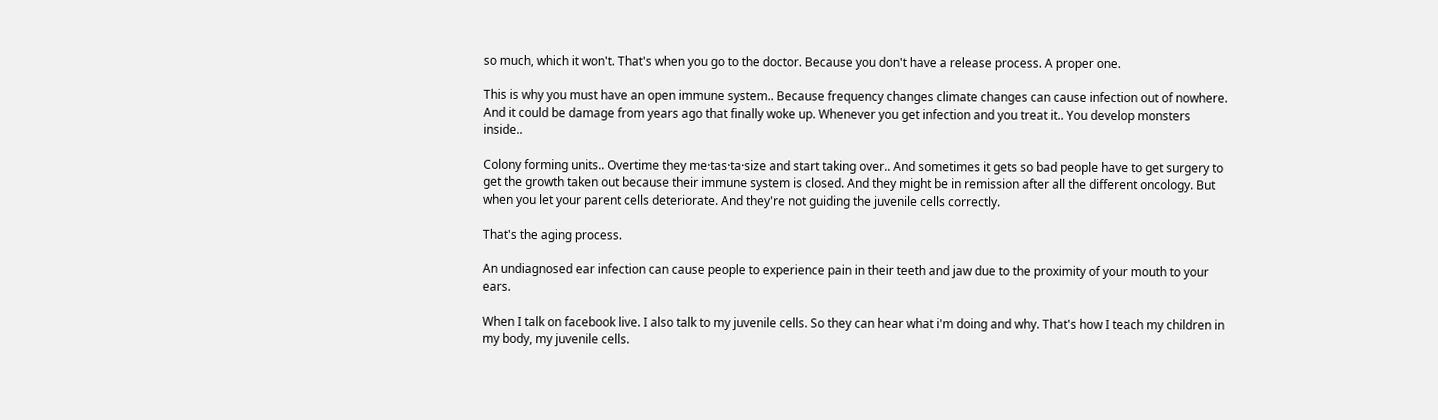so much, which it won't. That's when you go to the doctor. Because you don't have a release process. A proper one.

This is why you must have an open immune system.. Because frequency changes climate changes can cause infection out of nowhere. And it could be damage from years ago that finally woke up. Whenever you get infection and you treat it.. You develop monsters inside..

Colony forming units.. Overtime they me·tas·ta·size and start taking over.. And sometimes it gets so bad people have to get surgery to get the growth taken out because their immune system is closed. And they might be in remission after all the different oncology. But when you let your parent cells deteriorate. And they're not guiding the juvenile cells correctly.

That's the aging process.

An undiagnosed ear infection can cause people to experience pain in their teeth and jaw due to the proximity of your mouth to your ears.

When I talk on facebook live. I also talk to my juvenile cells. So they can hear what i'm doing and why. That's how I teach my children in my body, my juvenile cells.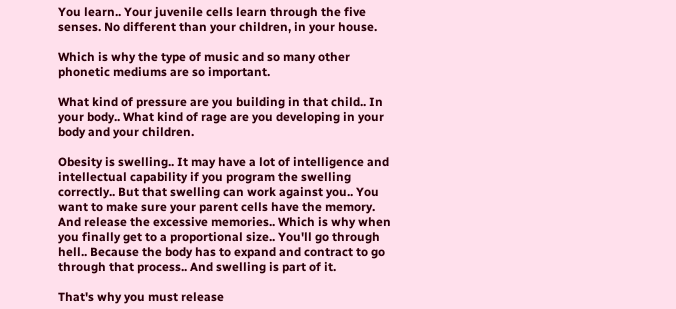You learn.. Your juvenile cells learn through the five senses. No different than your children, in your house.

Which is why the type of music and so many other phonetic mediums are so important.

What kind of pressure are you building in that child.. In your body.. What kind of rage are you developing in your body and your children.

Obesity is swelling.. It may have a lot of intelligence and intellectual capability if you program the swelling correctly.. But that swelling can work against you.. You want to make sure your parent cells have the memory. And release the excessive memories.. Which is why when you finally get to a proportional size.. You'll go through hell.. Because the body has to expand and contract to go through that process.. And swelling is part of it.

That's why you must release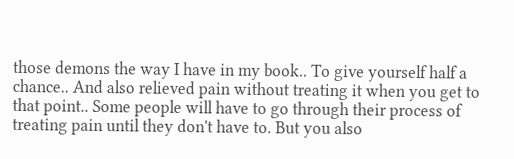those demons the way I have in my book.. To give yourself half a chance.. And also relieved pain without treating it when you get to that point.. Some people will have to go through their process of treating pain until they don't have to. But you also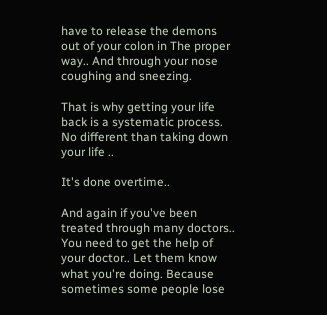have to release the demons out of your colon in The proper way.. And through your nose coughing and sneezing.

That is why getting your life back is a systematic process. No different than taking down your life ..

It's done overtime..

And again if you've been treated through many doctors.. You need to get the help of your doctor.. Let them know what you're doing. Because sometimes some people lose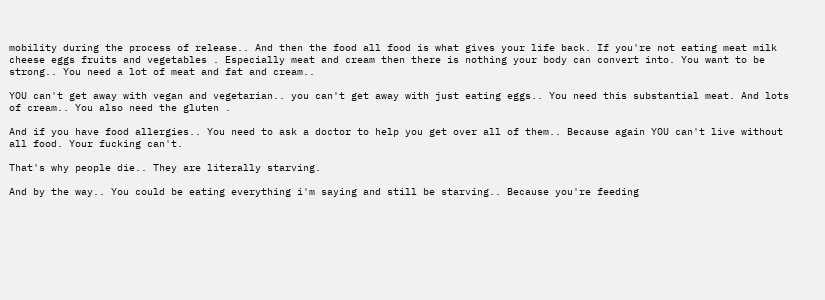mobility during the process of release.. And then the food all food is what gives your life back. If you're not eating meat milk cheese eggs fruits and vegetables . Especially meat and cream then there is nothing your body can convert into. You want to be strong.. You need a lot of meat and fat and cream..

YOU can't get away with vegan and vegetarian.. you can't get away with just eating eggs.. You need this substantial meat. And lots of cream.. You also need the gluten .

And if you have food allergies.. You need to ask a doctor to help you get over all of them.. Because again YOU can't live without all food. Your fucking can't.

That's why people die.. They are literally starving.

And by the way.. You could be eating everything i'm saying and still be starving.. Because you're feeding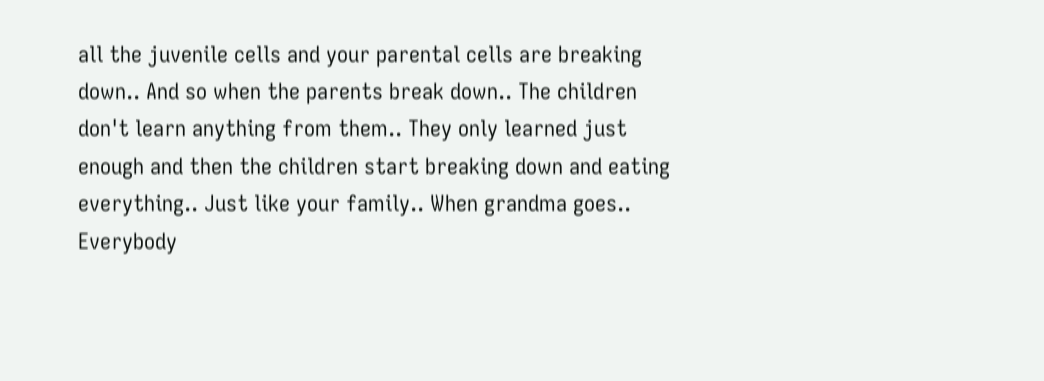all the juvenile cells and your parental cells are breaking down.. And so when the parents break down.. The children don't learn anything from them.. They only learned just enough and then the children start breaking down and eating everything.. Just like your family.. When grandma goes.. Everybody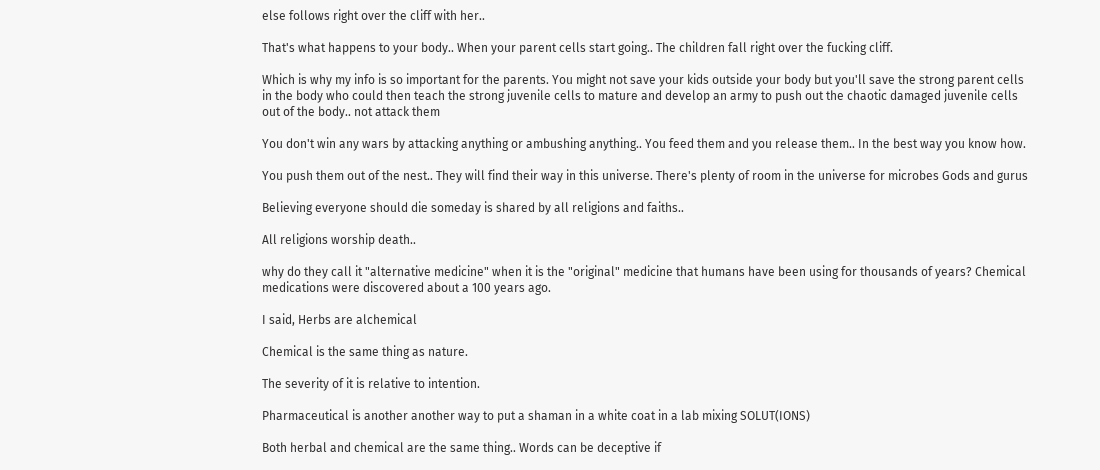else follows right over the cliff with her..

That's what happens to your body.. When your parent cells start going.. The children fall right over the fucking cliff.

Which is why my info is so important for the parents. You might not save your kids outside your body but you'll save the strong parent cells in the body who could then teach the strong juvenile cells to mature and develop an army to push out the chaotic damaged juvenile cells out of the body.. not attack them

You don't win any wars by attacking anything or ambushing anything.. You feed them and you release them.. In the best way you know how.

You push them out of the nest.. They will find their way in this universe. There's plenty of room in the universe for microbes Gods and gurus

Believing everyone should die someday is shared by all religions and faiths..

All religions worship death..

why do they call it "alternative medicine" when it is the "original" medicine that humans have been using for thousands of years? Chemical medications were discovered about a 100 years ago.

I said, Herbs are alchemical

Chemical is the same thing as nature.

The severity of it is relative to intention.

Pharmaceutical is another another way to put a shaman in a white coat in a lab mixing SOLUT(IONS)

Both herbal and chemical are the same thing.. Words can be deceptive if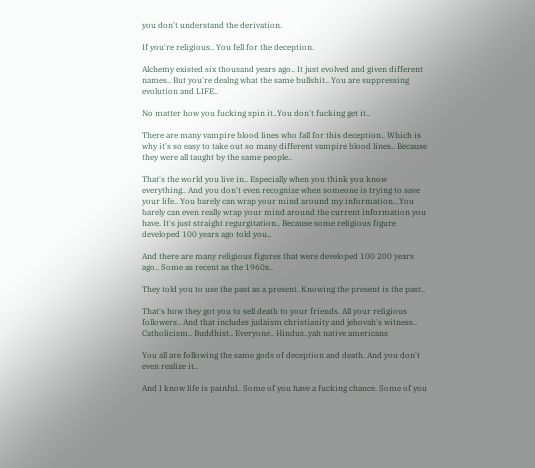you don't understand the derivation.

If you're religious.. You fell for the deception.

Alchemy existed six thousand years ago.. It just evolved and given different names.. But you're dealng what the same bullshit.. You are suppressing evolution and LIFE..

No matter how you fucking spin it..You don't fucking get it..

There are many vampire blood lines who fall for this deception.. Which is why it's so easy to take out so many different vampire blood lines.. Because they were all taught by the same people..

That's the world you live in.. Especially when you think you know everything.. And you don't even recognize when someone is trying to save your life.. You barely can wrap your mind around my information...You barely can even really wrap your mind around the current information you have. It's just straight regurgitation.. Because some religious figure developed 100 years ago told you..

And there are many religious figures that were developed 100 200 years ago.. Some as recent as the 1960s..

They told you to use the past as a present. Knowing the present is the past..

That's how they got you to sell death to your friends. All your religious followers.. And that includes judaism christianity and jehovah's witness.. Catholicism.. Buddhist.. Everyone.. Hindus..yah native americans

You all are following the same gods of deception and death. And you don't even realize it..

And I know life is painful.. Some of you have a fucking chance. Some of you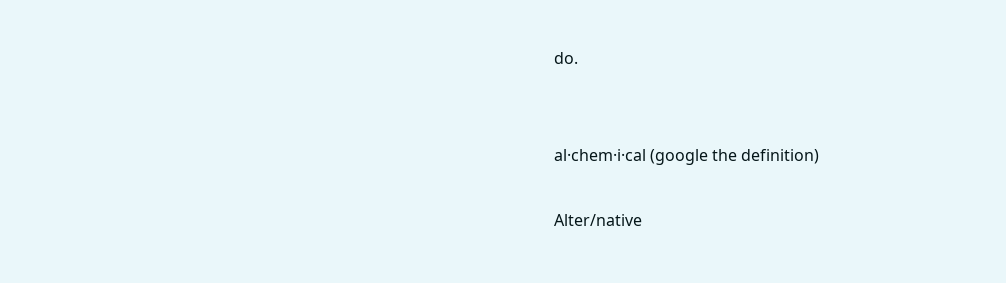do.


al·chem·i·cal (google the definition)

Alter/native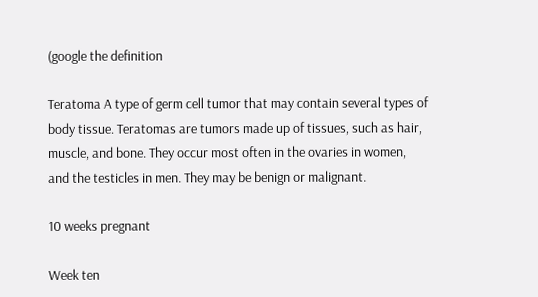(google the definition

Teratoma A type of germ cell tumor that may contain several types of body tissue. Teratomas are tumors made up of tissues, such as hair, muscle, and bone. They occur most often in the ovaries in women, and the testicles in men. They may be benign or malignant.

10 weeks pregnant

Week ten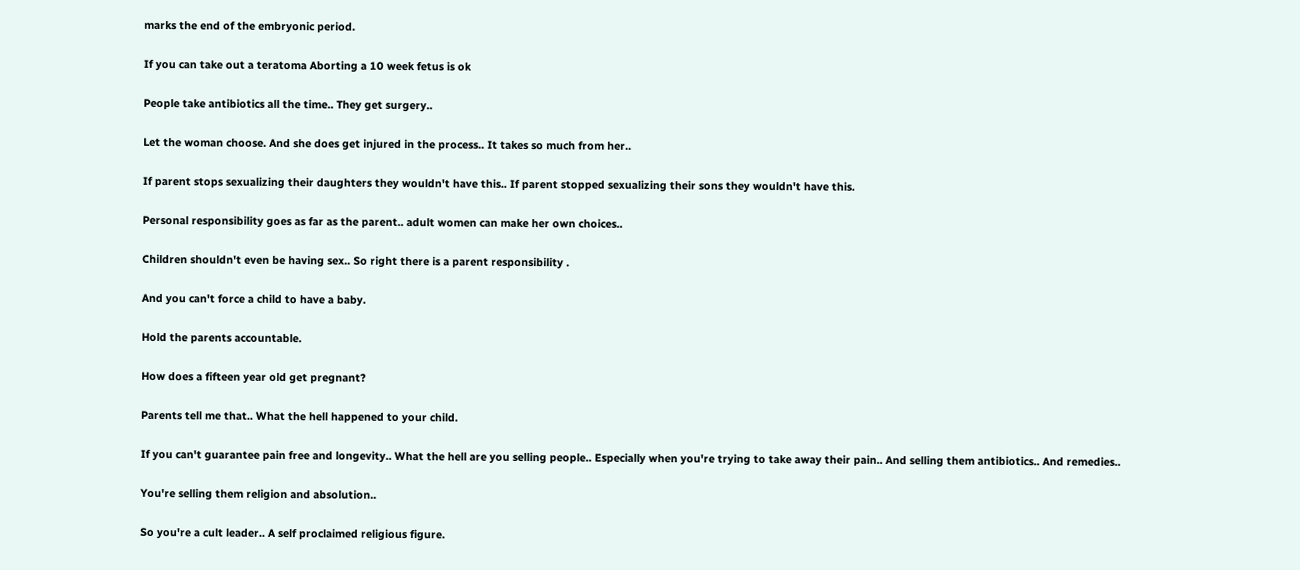marks the end of the embryonic period.

If you can take out a teratoma Aborting a 10 week fetus is ok

People take antibiotics all the time.. They get surgery..

Let the woman choose. And she does get injured in the process.. It takes so much from her..

If parent stops sexualizing their daughters they wouldn't have this.. If parent stopped sexualizing their sons they wouldn't have this.

Personal responsibility goes as far as the parent.. adult women can make her own choices..

Children shouldn't even be having sex.. So right there is a parent responsibility .

And you can't force a child to have a baby.

Hold the parents accountable.

How does a fifteen year old get pregnant?

Parents tell me that.. What the hell happened to your child.

If you can't guarantee pain free and longevity.. What the hell are you selling people.. Especially when you're trying to take away their pain.. And selling them antibiotics.. And remedies..

You're selling them religion and absolution..

So you're a cult leader.. A self proclaimed religious figure.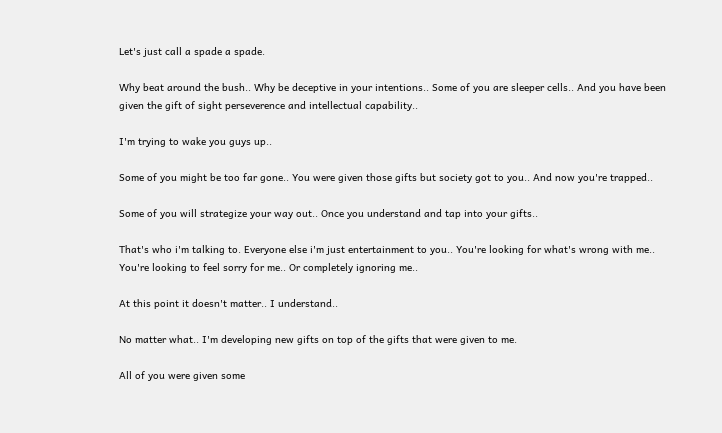Let's just call a spade a spade.

Why beat around the bush.. Why be deceptive in your intentions.. Some of you are sleeper cells.. And you have been given the gift of sight perseverence and intellectual capability..

I'm trying to wake you guys up..

Some of you might be too far gone.. You were given those gifts but society got to you.. And now you're trapped..

Some of you will strategize your way out.. Once you understand and tap into your gifts..

That's who i'm talking to. Everyone else i'm just entertainment to you.. You're looking for what's wrong with me.. You're looking to feel sorry for me.. Or completely ignoring me..

At this point it doesn't matter.. I understand..

No matter what.. I'm developing new gifts on top of the gifts that were given to me.

All of you were given some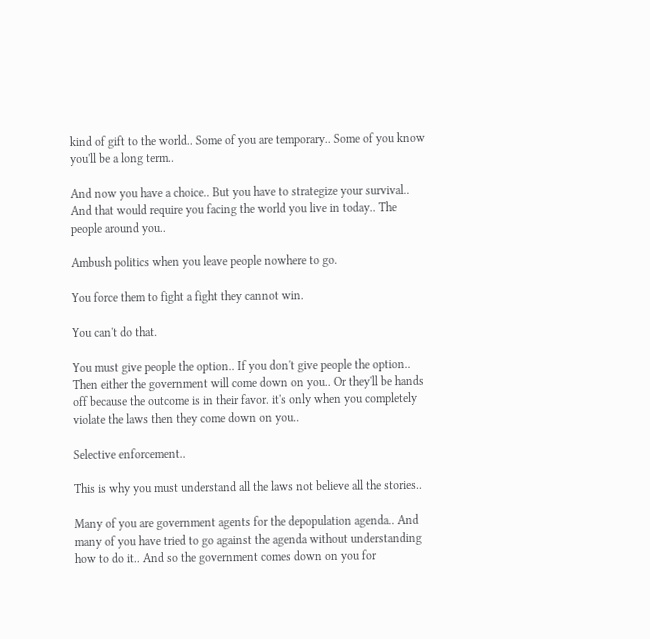kind of gift to the world.. Some of you are temporary.. Some of you know you'll be a long term..

And now you have a choice.. But you have to strategize your survival.. And that would require you facing the world you live in today.. The people around you..

Ambush politics when you leave people nowhere to go.

You force them to fight a fight they cannot win.

You can't do that.

You must give people the option.. If you don't give people the option.. Then either the government will come down on you.. Or they'll be hands off because the outcome is in their favor. it's only when you completely violate the laws then they come down on you..

Selective enforcement..

This is why you must understand all the laws not believe all the stories..

Many of you are government agents for the depopulation agenda.. And many of you have tried to go against the agenda without understanding how to do it.. And so the government comes down on you for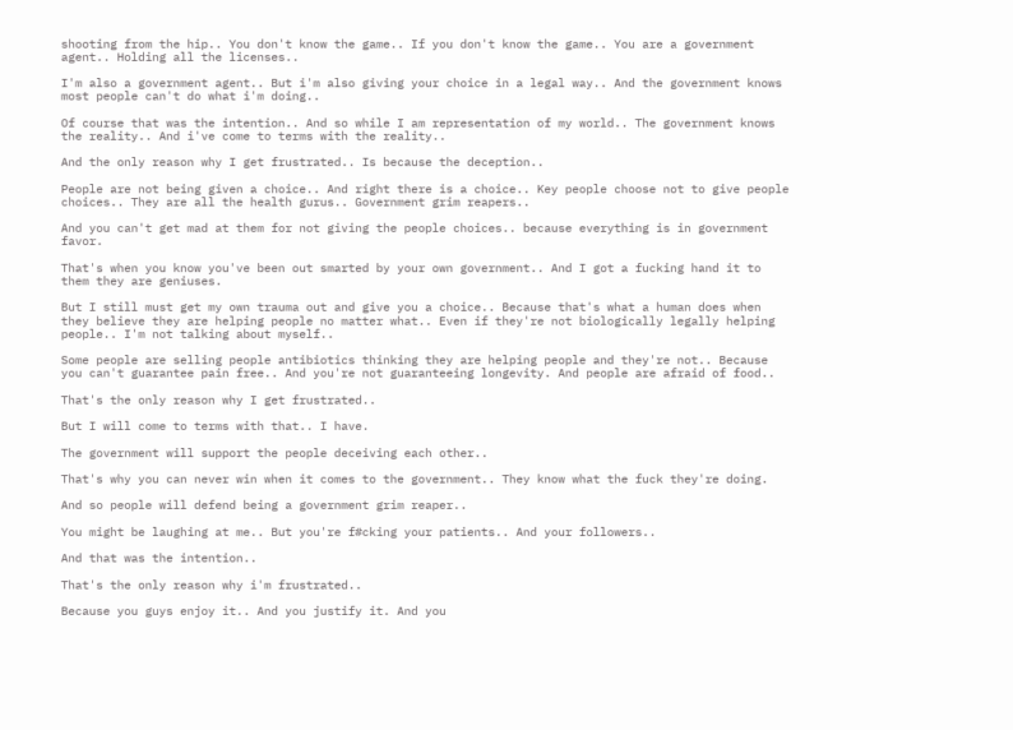shooting from the hip.. You don't know the game.. If you don't know the game.. You are a government agent.. Holding all the licenses..

I'm also a government agent.. But i'm also giving your choice in a legal way.. And the government knows most people can't do what i'm doing..

Of course that was the intention.. And so while I am representation of my world.. The government knows the reality.. And i've come to terms with the reality..

And the only reason why I get frustrated.. Is because the deception..

People are not being given a choice.. And right there is a choice.. Key people choose not to give people choices.. They are all the health gurus.. Government grim reapers..

And you can't get mad at them for not giving the people choices.. because everything is in government favor.

That's when you know you've been out smarted by your own government.. And I got a fucking hand it to them they are geniuses.

But I still must get my own trauma out and give you a choice.. Because that's what a human does when they believe they are helping people no matter what.. Even if they're not biologically legally helping people.. I'm not talking about myself..

Some people are selling people antibiotics thinking they are helping people and they're not.. Because you can't guarantee pain free.. And you're not guaranteeing longevity. And people are afraid of food..

That's the only reason why I get frustrated..

But I will come to terms with that.. I have.

The government will support the people deceiving each other..

That's why you can never win when it comes to the government.. They know what the fuck they're doing.

And so people will defend being a government grim reaper..

You might be laughing at me.. But you're f#cking your patients.. And your followers..

And that was the intention..

That's the only reason why i'm frustrated..

Because you guys enjoy it.. And you justify it. And you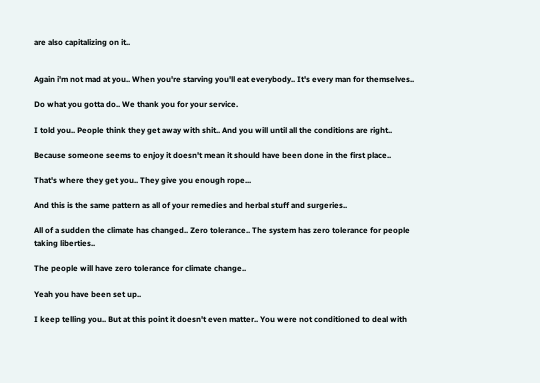are also capitalizing on it..


Again i'm not mad at you.. When you're starving you'll eat everybody.. It's every man for themselves..

Do what you gotta do.. We thank you for your service.

I told you.. People think they get away with shit.. And you will until all the conditions are right..

Because someone seems to enjoy it doesn't mean it should have been done in the first place..

That's where they get you.. They give you enough rope...

And this is the same pattern as all of your remedies and herbal stuff and surgeries..

All of a sudden the climate has changed.. Zero tolerance.. The system has zero tolerance for people taking liberties..

The people will have zero tolerance for climate change..

Yeah you have been set up..

I keep telling you.. But at this point it doesn't even matter.. You were not conditioned to deal with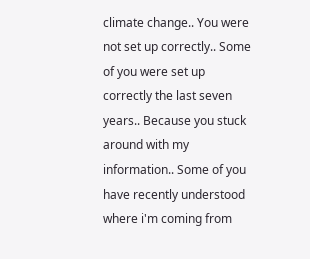climate change.. You were not set up correctly.. Some of you were set up correctly the last seven years.. Because you stuck around with my information.. Some of you have recently understood where i'm coming from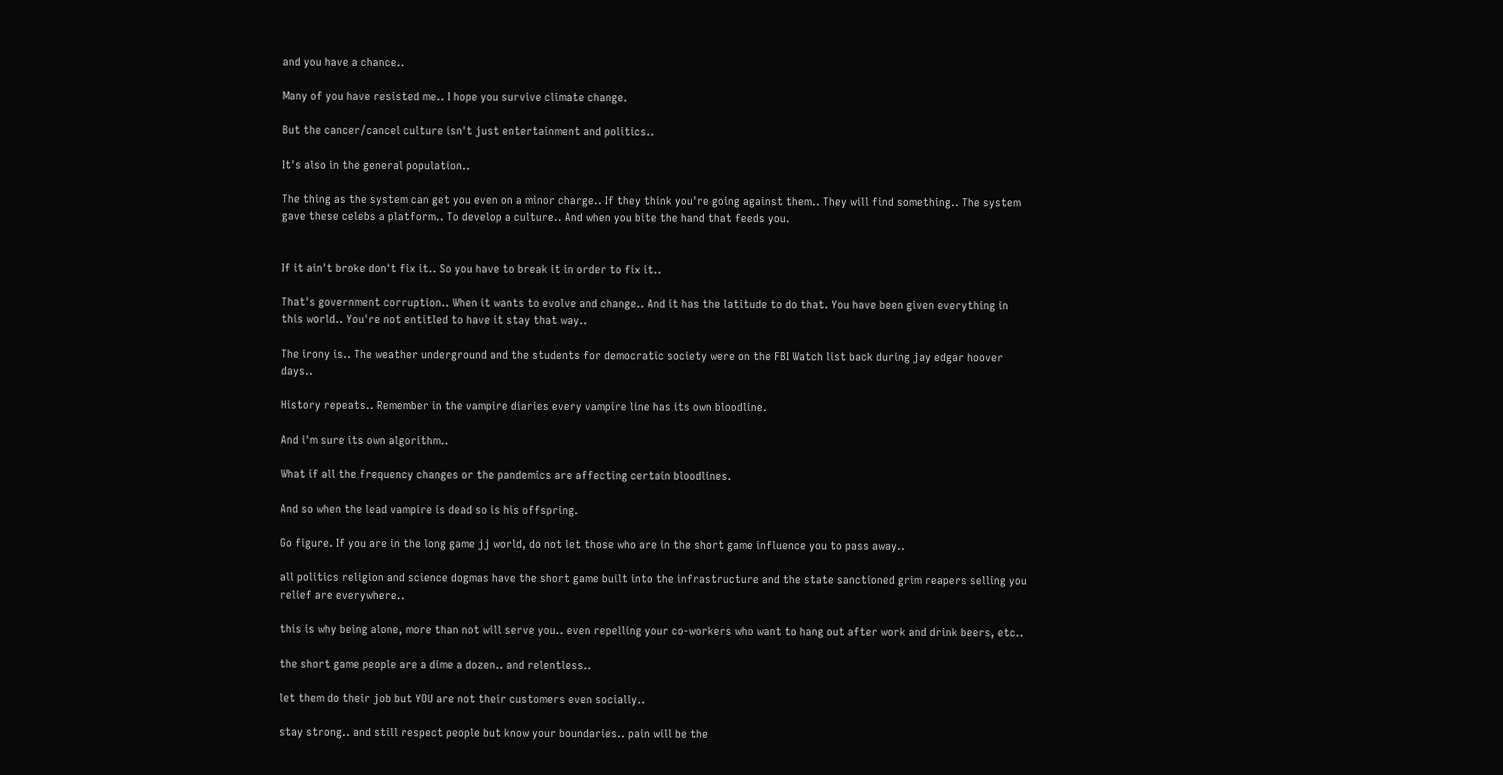and you have a chance..

Many of you have resisted me.. I hope you survive climate change.

But the cancer/cancel culture isn't just entertainment and politics..

It's also in the general population..

The thing as the system can get you even on a minor charge.. If they think you're going against them.. They will find something.. The system gave these celebs a platform.. To develop a culture.. And when you bite the hand that feeds you.


If it ain't broke don't fix it.. So you have to break it in order to fix it..

That's government corruption.. When it wants to evolve and change.. And it has the latitude to do that. You have been given everything in this world.. You're not entitled to have it stay that way..

The irony is.. The weather underground and the students for democratic society were on the FBI Watch list back during jay edgar hoover days..

History repeats.. Remember in the vampire diaries every vampire line has its own bloodline.

And i'm sure its own algorithm..

What if all the frequency changes or the pandemics are affecting certain bloodlines.

And so when the lead vampire is dead so is his offspring.

Go figure. If you are in the long game jj world, do not let those who are in the short game influence you to pass away..

all politics religion and science dogmas have the short game built into the infrastructure and the state sanctioned grim reapers selling you relief are everywhere..

this is why being alone, more than not will serve you.. even repelling your co-workers who want to hang out after work and drink beers, etc..

the short game people are a dime a dozen.. and relentless..

let them do their job but YOU are not their customers even socially..

stay strong.. and still respect people but know your boundaries.. pain will be the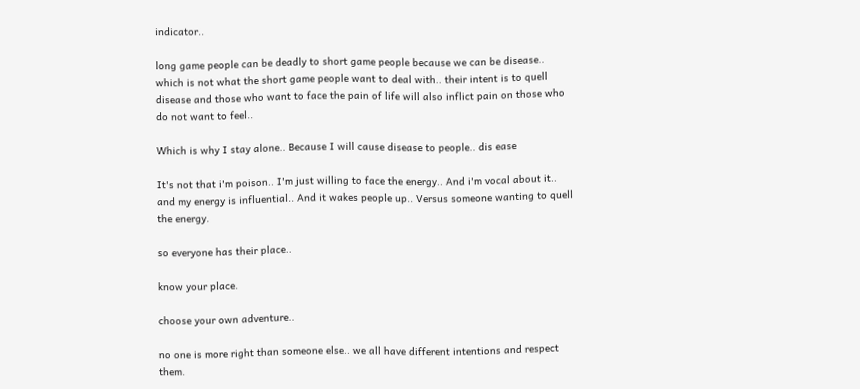indicator..

long game people can be deadly to short game people because we can be disease.. which is not what the short game people want to deal with.. their intent is to quell disease and those who want to face the pain of life will also inflict pain on those who do not want to feel..

Which is why I stay alone.. Because I will cause disease to people.. dis ease

It's not that i'm poison.. I'm just willing to face the energy.. And i'm vocal about it.. and my energy is influential.. And it wakes people up.. Versus someone wanting to quell the energy.

so everyone has their place..

know your place.

choose your own adventure..

no one is more right than someone else.. we all have different intentions and respect them.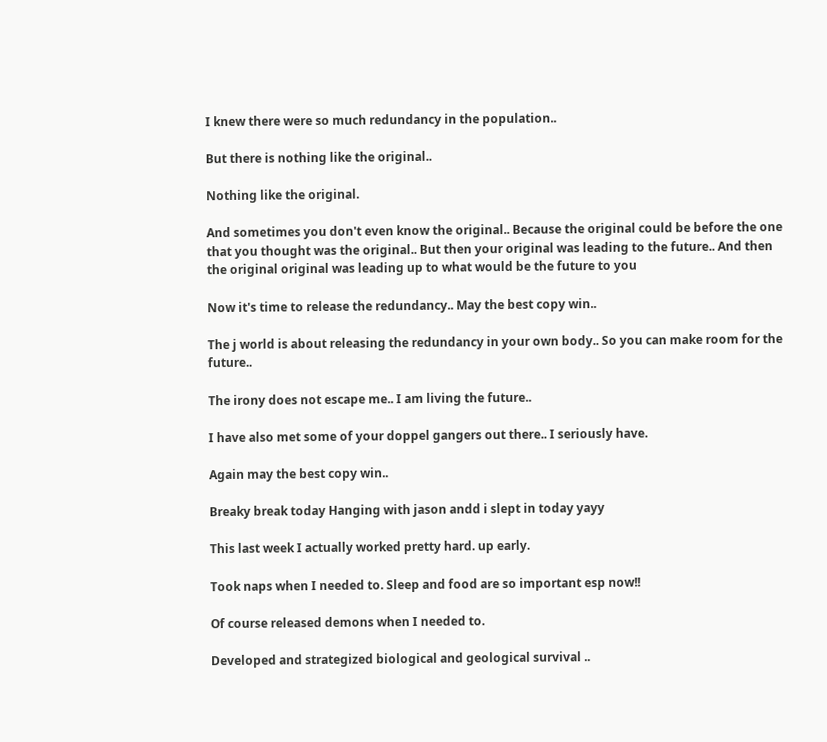I knew there were so much redundancy in the population..

But there is nothing like the original..

Nothing like the original.

And sometimes you don't even know the original.. Because the original could be before the one that you thought was the original.. But then your original was leading to the future.. And then the original original was leading up to what would be the future to you

Now it's time to release the redundancy.. May the best copy win..

The j world is about releasing the redundancy in your own body.. So you can make room for the future..

The irony does not escape me.. I am living the future..

I have also met some of your doppel gangers out there.. I seriously have.

Again may the best copy win..

Breaky break today Hanging with jason andd i slept in today yayy

This last week I actually worked pretty hard. up early.

Took naps when I needed to. Sleep and food are so important esp now!!

Of course released demons when I needed to.

Developed and strategized biological and geological survival ..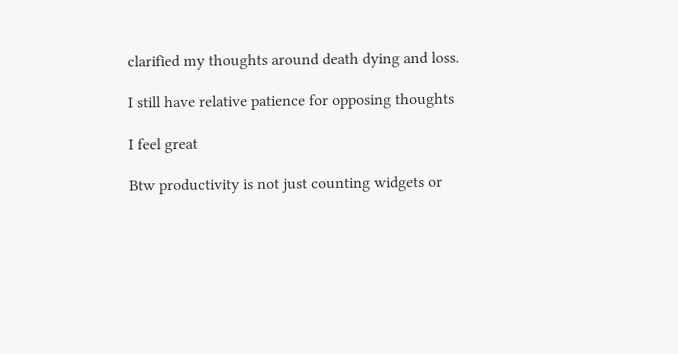clarified my thoughts around death dying and loss.

I still have relative patience for opposing thoughts

I feel great

Btw productivity is not just counting widgets or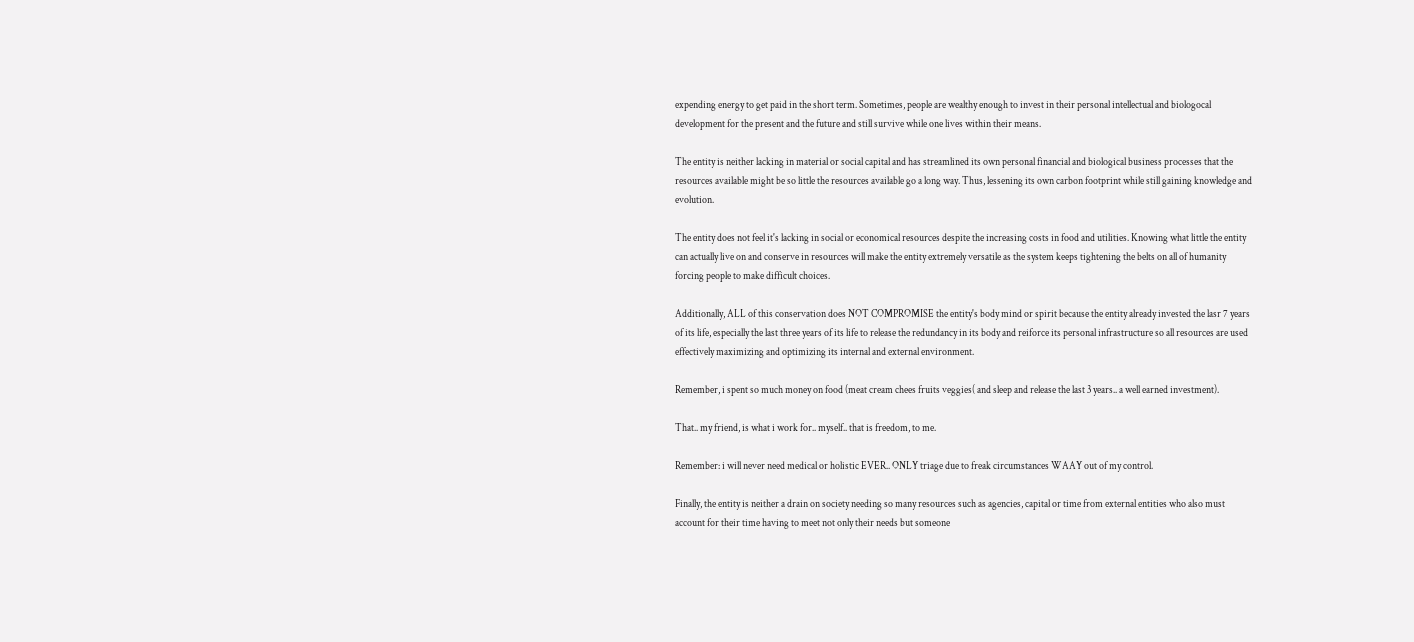expending energy to get paid in the short term. Sometimes, people are wealthy enough to invest in their personal intellectual and biologocal development for the present and the future and still survive while one lives within their means.

The entity is neither lacking in material or social capital and has streamlined its own personal financial and biological business processes that the resources available might be so little the resources available go a long way. Thus, lessening its own carbon footprint while still gaining knowledge and evolution.

The entity does not feel it's lacking in social or economical resources despite the increasing costs in food and utilities. Knowing what little the entity can actually live on and conserve in resources will make the entity extremely versatile as the system keeps tightening the belts on all of humanity forcing people to make difficult choices.

Additionally, ALL of this conservation does NOT COMPROMISE the entity's body mind or spirit because the entity already invested the lasr 7 years of its life, especially the last three years of its life to release the redundancy in its body and reiforce its personal infrastructure so all resources are used effectively maximizing and optimizing its internal and external environment.

Remember, i spent so much money on food (meat cream chees fruits veggies( and sleep and release the last 3 years.. a well earned investment).

That.. my friend, is what i work for.. myself.. that is freedom, to me.

Remember: i will never need medical or holistic EVER.. ONLY triage due to freak circumstances WAAY out of my control.

Finally, the entity is neither a drain on society needing so many resources such as agencies, capital or time from external entities who also must account for their time having to meet not only their needs but someone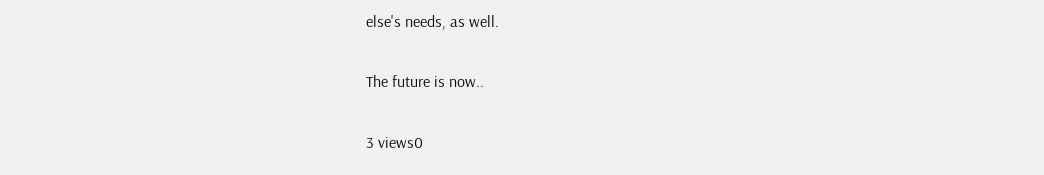else's needs, as well.

The future is now..

3 views0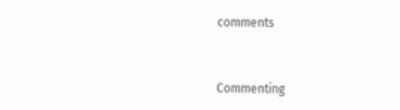comments


Commenting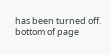has been turned off.
bottom of page